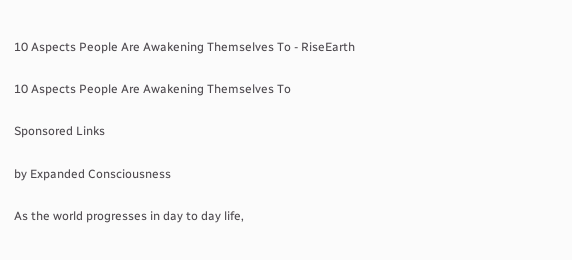10 Aspects People Are Awakening Themselves To - RiseEarth

10 Aspects People Are Awakening Themselves To

Sponsored Links

by Expanded Consciousness

As the world progresses in day to day life,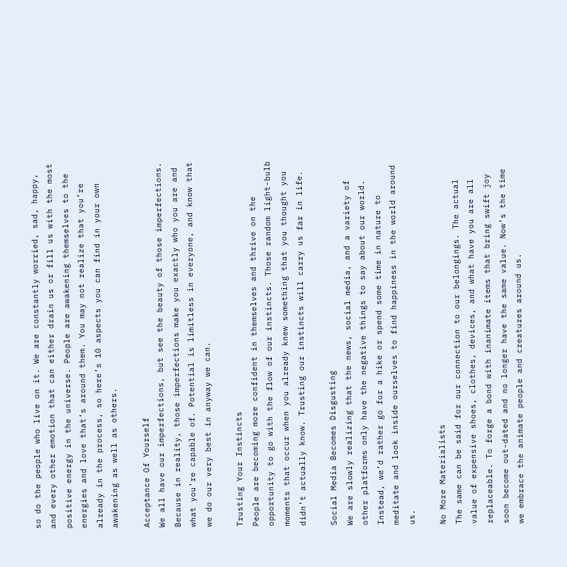so do the people who live on it. We are constantly worried, sad, happy, and every other emotion that can either drain us or fill us with the most positive energy in the universe. People are awakening themselves to the energies and love that’s around them. You may not realize that you’re already in the process, so here’s 10 aspects you can find in your own awakening as well as others.

Acceptance Of Yourself
We all have our imperfections, but see the beauty of those imperfections. Because in reality, those imperfections make you exactly who you are and what you’re capable of. Potential is limitless in everyone, and know that we do our very best in anyway we can.

Trusting Your Instincts
People are becoming more confident in themselves and thrive on the opportunity to go with the flow of our instincts. Those random light-bulb moments that occur when you already knew something that you thought you didn’t actually know. Trusting our instincts will carry us far in life.

Social Media Becomes Disgusting
We are slowly realizing that the news, social media, and a variety of other platforms only have the negative things to say about our world. Instead, we’d rather go for a hike or spend some time in nature to meditate and look inside ourselves to find happiness in the world around us.

No More Materialists
The same can be said for our connection to our belongings. The actual value of expensive shoes, clothes, devices, and what have you are all replaceable. To forge a bond with inanimate items that bring swift joy soon become out-dated and no longer have the same value. Now’s the time we embrace the animate people and creatures around us.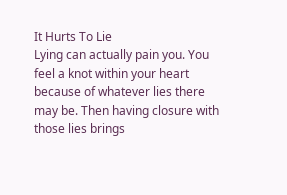It Hurts To Lie
Lying can actually pain you. You feel a knot within your heart because of whatever lies there may be. Then having closure with those lies brings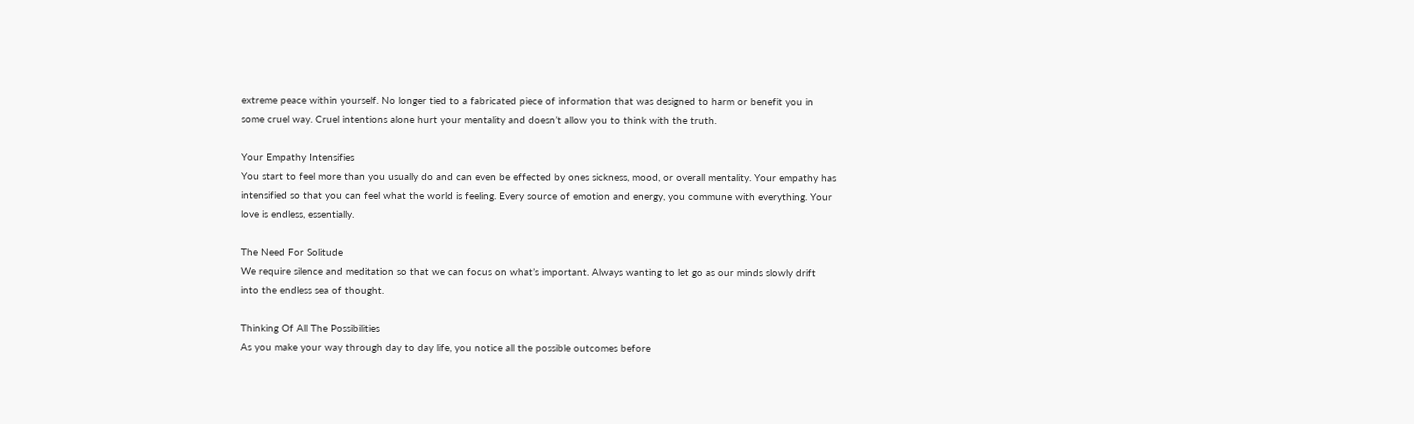extreme peace within yourself. No longer tied to a fabricated piece of information that was designed to harm or benefit you in some cruel way. Cruel intentions alone hurt your mentality and doesn’t allow you to think with the truth.

Your Empathy Intensifies
You start to feel more than you usually do and can even be effected by ones sickness, mood, or overall mentality. Your empathy has intensified so that you can feel what the world is feeling. Every source of emotion and energy, you commune with everything. Your love is endless, essentially.

The Need For Solitude
We require silence and meditation so that we can focus on what’s important. Always wanting to let go as our minds slowly drift into the endless sea of thought.

Thinking Of All The Possibilities
As you make your way through day to day life, you notice all the possible outcomes before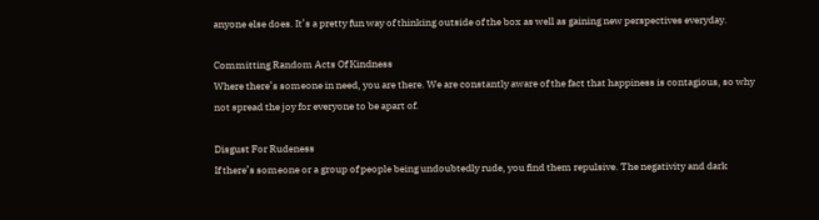anyone else does. It’s a pretty fun way of thinking outside of the box as well as gaining new perspectives everyday.

Committing Random Acts Of Kindness
Where there’s someone in need, you are there. We are constantly aware of the fact that happiness is contagious, so why not spread the joy for everyone to be apart of.

Disgust For Rudeness
If there’s someone or a group of people being undoubtedly rude, you find them repulsive. The negativity and dark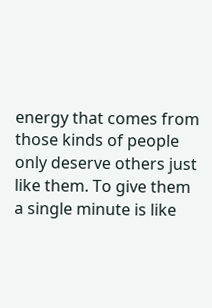energy that comes from those kinds of people only deserve others just like them. To give them a single minute is like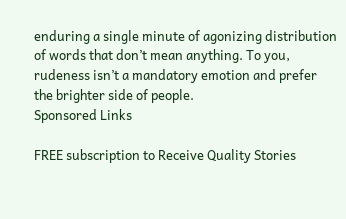enduring a single minute of agonizing distribution of words that don’t mean anything. To you, rudeness isn’t a mandatory emotion and prefer the brighter side of people.
Sponsored Links

FREE subscription to Receive Quality Stories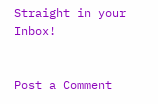Straight in your Inbox!


Post a Comment